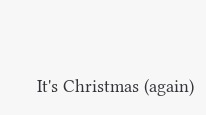It's Christmas (again)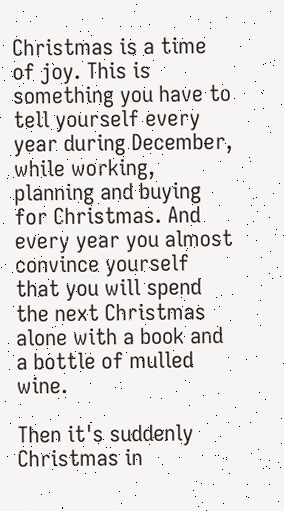Christmas is a time of joy. This is something you have to tell yourself every year during December, while working, planning and buying for Christmas. And every year you almost convince yourself that you will spend the next Christmas alone with a book and a bottle of mulled wine.

Then it's suddenly Christmas in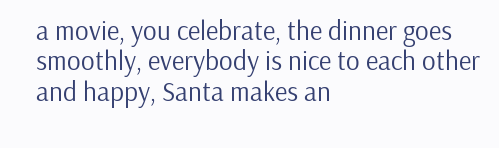a movie, you celebrate, the dinner goes smoothly, everybody is nice to each other and happy, Santa makes an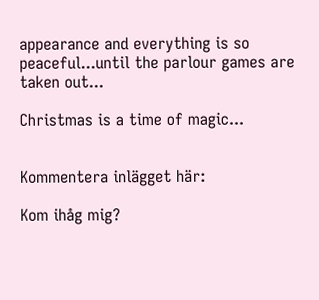appearance and everything is so peaceful...until the parlour games are taken out...

Christmas is a time of magic...


Kommentera inlägget här:

Kom ihåg mig?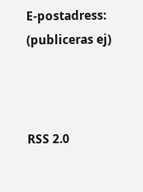E-postadress: (publiceras ej)



RSS 2.0